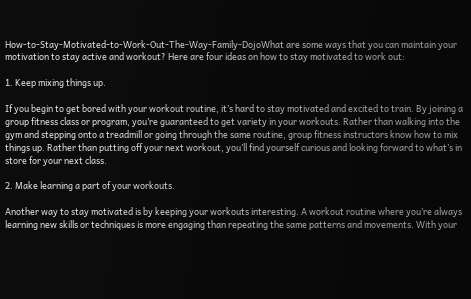How-to-Stay-Motivated-to-Work-Out-The-Way-Family-DojoWhat are some ways that you can maintain your motivation to stay active and workout? Here are four ideas on how to stay motivated to work out:

1. Keep mixing things up.

If you begin to get bored with your workout routine, it’s hard to stay motivated and excited to train. By joining a group fitness class or program, you’re guaranteed to get variety in your workouts. Rather than walking into the gym and stepping onto a treadmill or going through the same routine, group fitness instructors know how to mix things up. Rather than putting off your next workout, you’ll find yourself curious and looking forward to what’s in store for your next class.

2. Make learning a part of your workouts.

Another way to stay motivated is by keeping your workouts interesting. A workout routine where you’re always learning new skills or techniques is more engaging than repeating the same patterns and movements. With your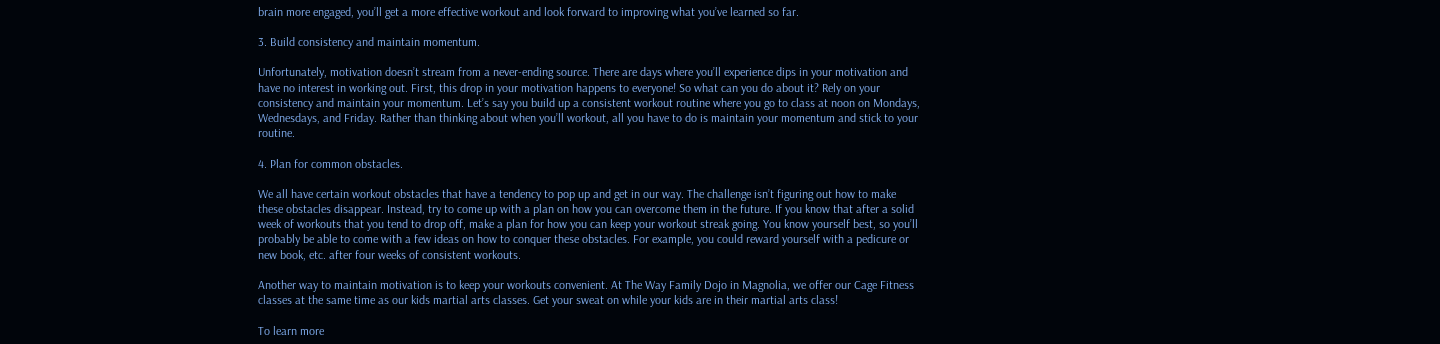brain more engaged, you’ll get a more effective workout and look forward to improving what you’ve learned so far.

3. Build consistency and maintain momentum.

Unfortunately, motivation doesn’t stream from a never-ending source. There are days where you’ll experience dips in your motivation and have no interest in working out. First, this drop in your motivation happens to everyone! So what can you do about it? Rely on your consistency and maintain your momentum. Let’s say you build up a consistent workout routine where you go to class at noon on Mondays, Wednesdays, and Friday. Rather than thinking about when you’ll workout, all you have to do is maintain your momentum and stick to your routine.

4. Plan for common obstacles.

We all have certain workout obstacles that have a tendency to pop up and get in our way. The challenge isn’t figuring out how to make these obstacles disappear. Instead, try to come up with a plan on how you can overcome them in the future. If you know that after a solid week of workouts that you tend to drop off, make a plan for how you can keep your workout streak going. You know yourself best, so you’ll probably be able to come with a few ideas on how to conquer these obstacles. For example, you could reward yourself with a pedicure or new book, etc. after four weeks of consistent workouts.

Another way to maintain motivation is to keep your workouts convenient. At The Way Family Dojo in Magnolia, we offer our Cage Fitness classes at the same time as our kids martial arts classes. Get your sweat on while your kids are in their martial arts class!

To learn more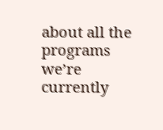about all the programs we’re currently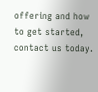offering and how to get started, contact us today.